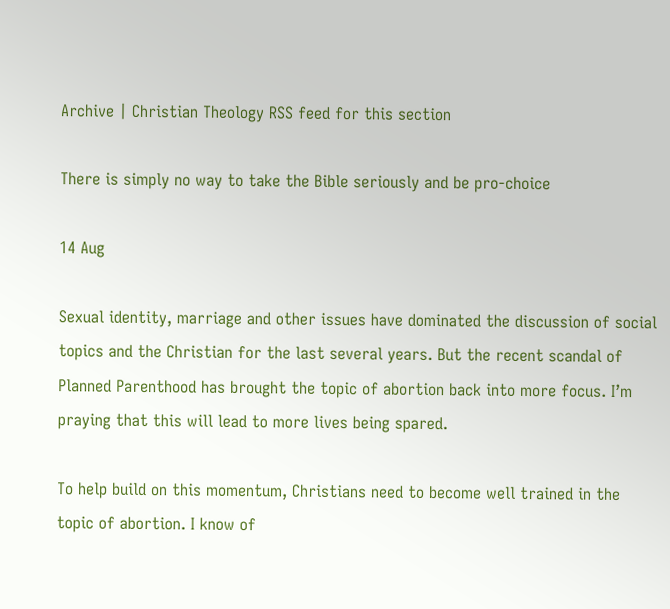Archive | Christian Theology RSS feed for this section

There is simply no way to take the Bible seriously and be pro-choice

14 Aug

Sexual identity, marriage and other issues have dominated the discussion of social topics and the Christian for the last several years. But the recent scandal of Planned Parenthood has brought the topic of abortion back into more focus. I’m praying that this will lead to more lives being spared.

To help build on this momentum, Christians need to become well trained in the topic of abortion. I know of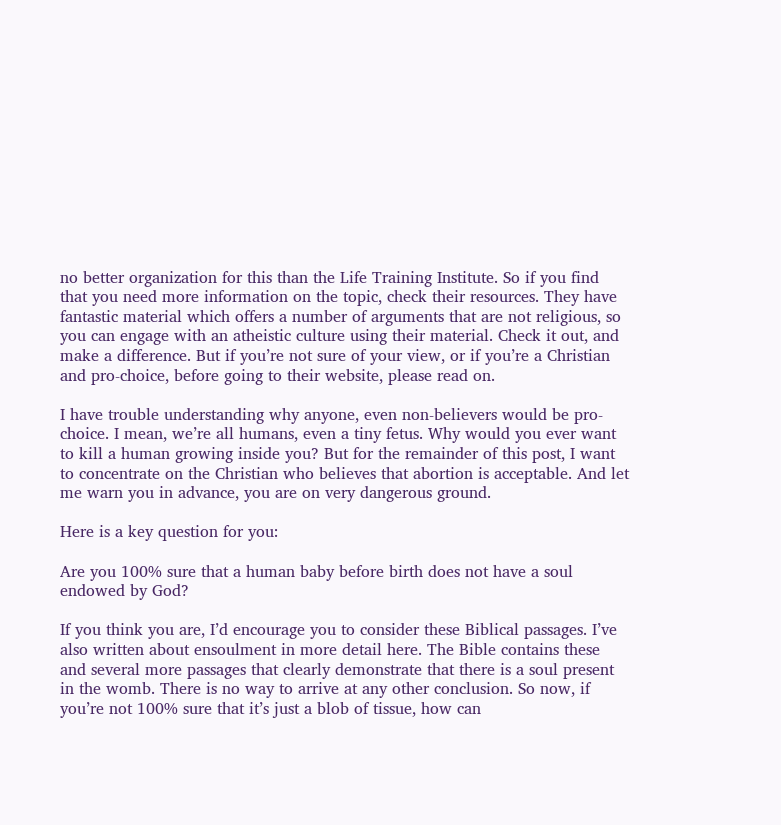no better organization for this than the Life Training Institute. So if you find that you need more information on the topic, check their resources. They have fantastic material which offers a number of arguments that are not religious, so you can engage with an atheistic culture using their material. Check it out, and make a difference. But if you’re not sure of your view, or if you’re a Christian and pro-choice, before going to their website, please read on.

I have trouble understanding why anyone, even non-believers would be pro-choice. I mean, we’re all humans, even a tiny fetus. Why would you ever want to kill a human growing inside you? But for the remainder of this post, I want to concentrate on the Christian who believes that abortion is acceptable. And let me warn you in advance, you are on very dangerous ground.

Here is a key question for you:

Are you 100% sure that a human baby before birth does not have a soul endowed by God?

If you think you are, I’d encourage you to consider these Biblical passages. I’ve also written about ensoulment in more detail here. The Bible contains these and several more passages that clearly demonstrate that there is a soul present in the womb. There is no way to arrive at any other conclusion. So now, if you’re not 100% sure that it’s just a blob of tissue, how can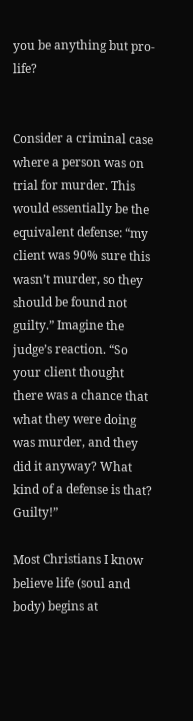you be anything but pro-life?


Consider a criminal case where a person was on trial for murder. This would essentially be the equivalent defense: “my client was 90% sure this wasn’t murder, so they should be found not guilty.” Imagine the judge’s reaction. “So your client thought there was a chance that what they were doing was murder, and they did it anyway? What kind of a defense is that? Guilty!”

Most Christians I know believe life (soul and body) begins at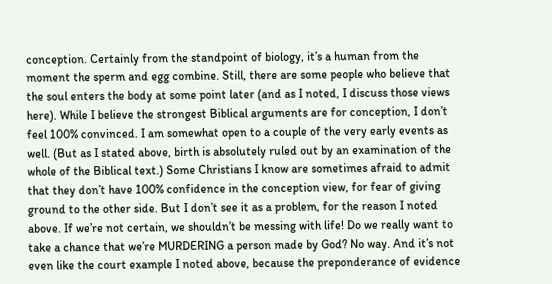conception. Certainly from the standpoint of biology, it’s a human from the moment the sperm and egg combine. Still, there are some people who believe that the soul enters the body at some point later (and as I noted, I discuss those views here). While I believe the strongest Biblical arguments are for conception, I don’t feel 100% convinced. I am somewhat open to a couple of the very early events as well. (But as I stated above, birth is absolutely ruled out by an examination of the whole of the Biblical text.) Some Christians I know are sometimes afraid to admit that they don’t have 100% confidence in the conception view, for fear of giving ground to the other side. But I don’t see it as a problem, for the reason I noted above. If we’re not certain, we shouldn’t be messing with life! Do we really want to take a chance that we’re MURDERING a person made by God? No way. And it’s not even like the court example I noted above, because the preponderance of evidence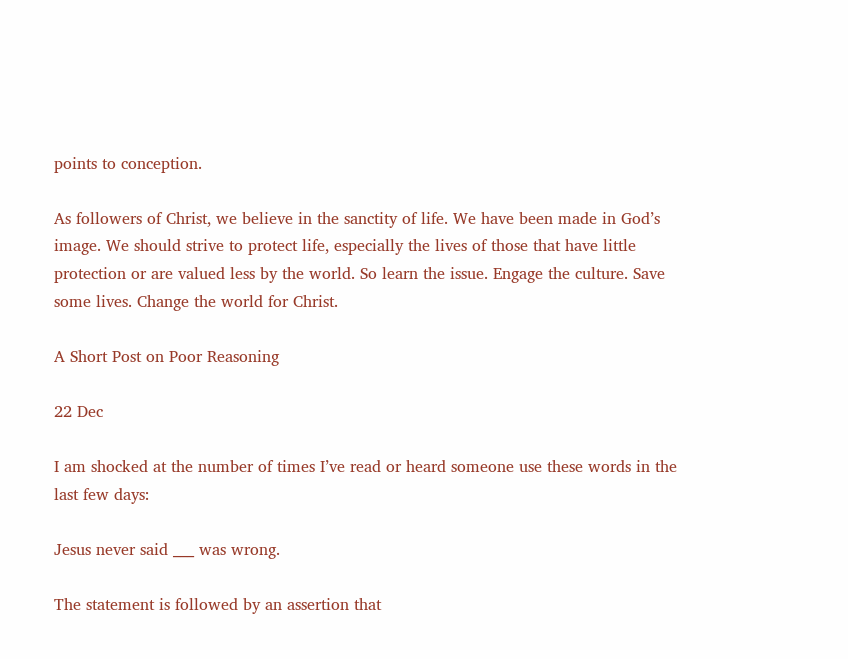points to conception.

As followers of Christ, we believe in the sanctity of life. We have been made in God’s image. We should strive to protect life, especially the lives of those that have little protection or are valued less by the world. So learn the issue. Engage the culture. Save some lives. Change the world for Christ.

A Short Post on Poor Reasoning

22 Dec

I am shocked at the number of times I’ve read or heard someone use these words in the last few days:

Jesus never said ___ was wrong.

The statement is followed by an assertion that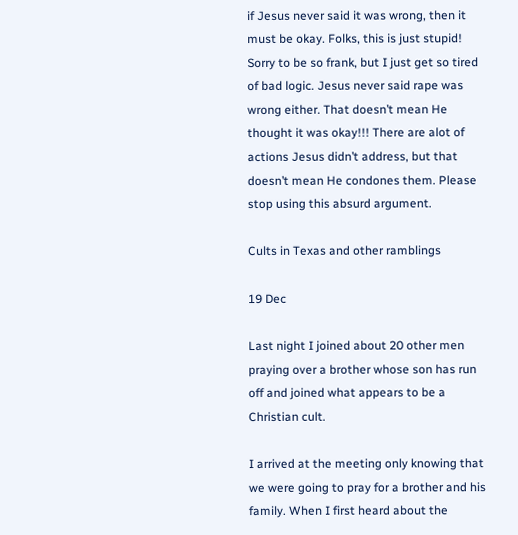if Jesus never said it was wrong, then it must be okay. Folks, this is just stupid! Sorry to be so frank, but I just get so tired of bad logic. Jesus never said rape was wrong either. That doesn’t mean He thought it was okay!!! There are alot of actions Jesus didn’t address, but that doesn’t mean He condones them. Please stop using this absurd argument.

Cults in Texas and other ramblings

19 Dec

Last night I joined about 20 other men praying over a brother whose son has run off and joined what appears to be a Christian cult.

I arrived at the meeting only knowing that we were going to pray for a brother and his family. When I first heard about the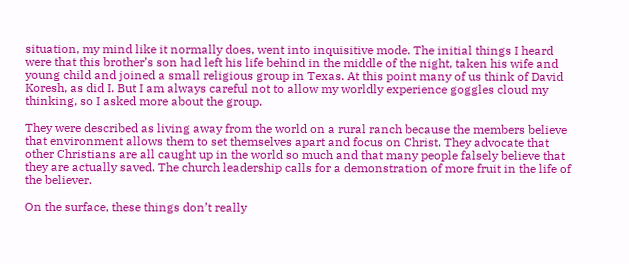situation, my mind like it normally does, went into inquisitive mode. The initial things I heard were that this brother’s son had left his life behind in the middle of the night, taken his wife and young child and joined a small religious group in Texas. At this point many of us think of David Koresh, as did I. But I am always careful not to allow my worldly experience goggles cloud my thinking, so I asked more about the group.

They were described as living away from the world on a rural ranch because the members believe that environment allows them to set themselves apart and focus on Christ. They advocate that other Christians are all caught up in the world so much and that many people falsely believe that they are actually saved. The church leadership calls for a demonstration of more fruit in the life of the believer.

On the surface, these things don’t really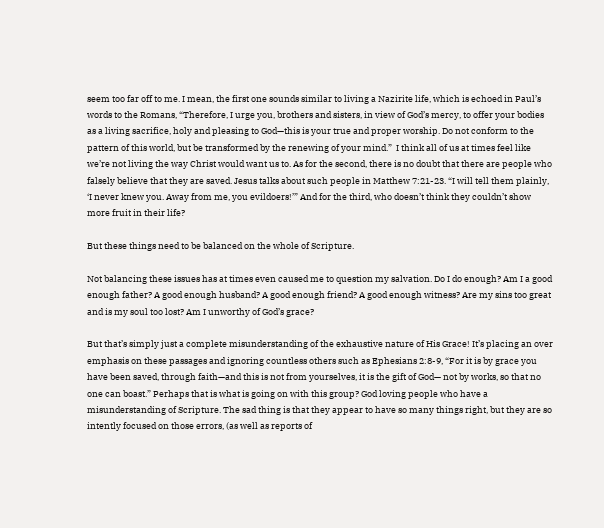seem too far off to me. I mean, the first one sounds similar to living a Nazirite life, which is echoed in Paul’s words to the Romans, “Therefore, I urge you, brothers and sisters, in view of God’s mercy, to offer your bodies as a living sacrifice, holy and pleasing to God—this is your true and proper worship. Do not conform to the pattern of this world, but be transformed by the renewing of your mind.”  I think all of us at times feel like we’re not living the way Christ would want us to. As for the second, there is no doubt that there are people who falsely believe that they are saved. Jesus talks about such people in Matthew 7:21-23. “I will tell them plainly, ‘I never knew you. Away from me, you evildoers!’” And for the third, who doesn’t think they couldn’t show more fruit in their life?

But these things need to be balanced on the whole of Scripture.

Not balancing these issues has at times even caused me to question my salvation. Do I do enough? Am I a good enough father? A good enough husband? A good enough friend? A good enough witness? Are my sins too great and is my soul too lost? Am I unworthy of God’s grace?

But that’s simply just a complete misunderstanding of the exhaustive nature of His Grace! It’s placing an over emphasis on these passages and ignoring countless others such as Ephesians 2:8-9, “For it is by grace you have been saved, through faith—and this is not from yourselves, it is the gift of God— not by works, so that no one can boast.” Perhaps that is what is going on with this group? God loving people who have a misunderstanding of Scripture. The sad thing is that they appear to have so many things right, but they are so intently focused on those errors, (as well as reports of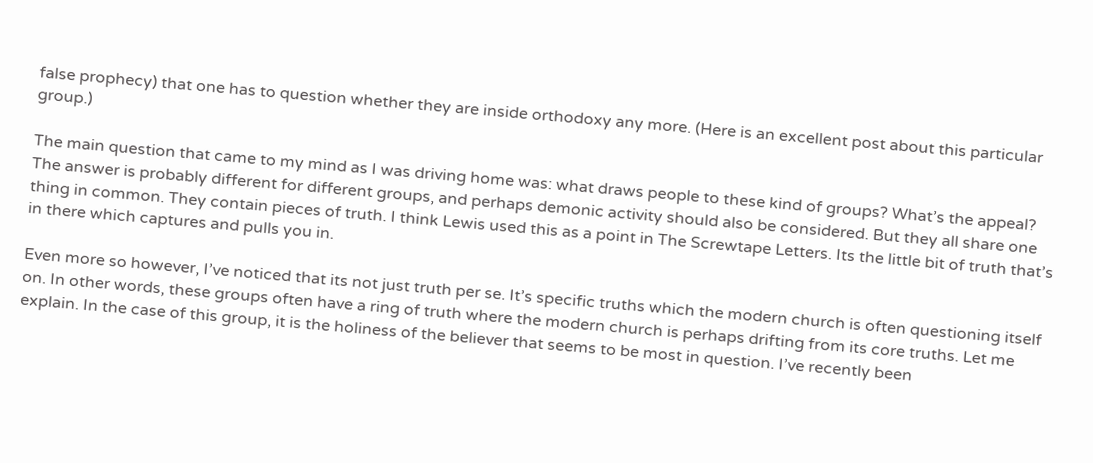false prophecy) that one has to question whether they are inside orthodoxy any more. (Here is an excellent post about this particular group.)

The main question that came to my mind as I was driving home was: what draws people to these kind of groups? What’s the appeal? The answer is probably different for different groups, and perhaps demonic activity should also be considered. But they all share one thing in common. They contain pieces of truth. I think Lewis used this as a point in The Screwtape Letters. Its the little bit of truth that’s in there which captures and pulls you in.

Even more so however, I’ve noticed that its not just truth per se. It’s specific truths which the modern church is often questioning itself on. In other words, these groups often have a ring of truth where the modern church is perhaps drifting from its core truths. Let me explain. In the case of this group, it is the holiness of the believer that seems to be most in question. I’ve recently been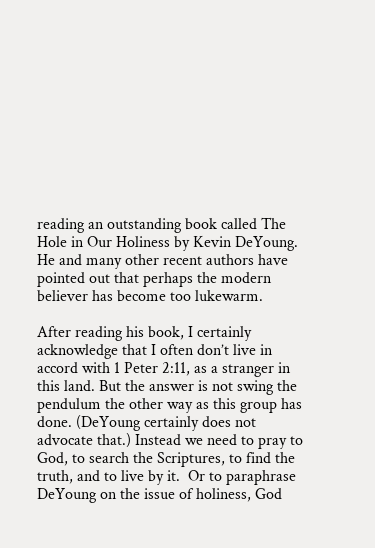reading an outstanding book called The Hole in Our Holiness by Kevin DeYoung. He and many other recent authors have pointed out that perhaps the modern believer has become too lukewarm.

After reading his book, I certainly acknowledge that I often don’t live in accord with 1 Peter 2:11, as a stranger in this land. But the answer is not swing the pendulum the other way as this group has done. (DeYoung certainly does not advocate that.) Instead we need to pray to God, to search the Scriptures, to find the truth, and to live by it.  Or to paraphrase DeYoung on the issue of holiness, God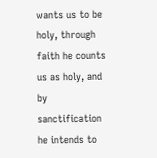wants us to be holy, through faith he counts us as holy, and by sanctification he intends to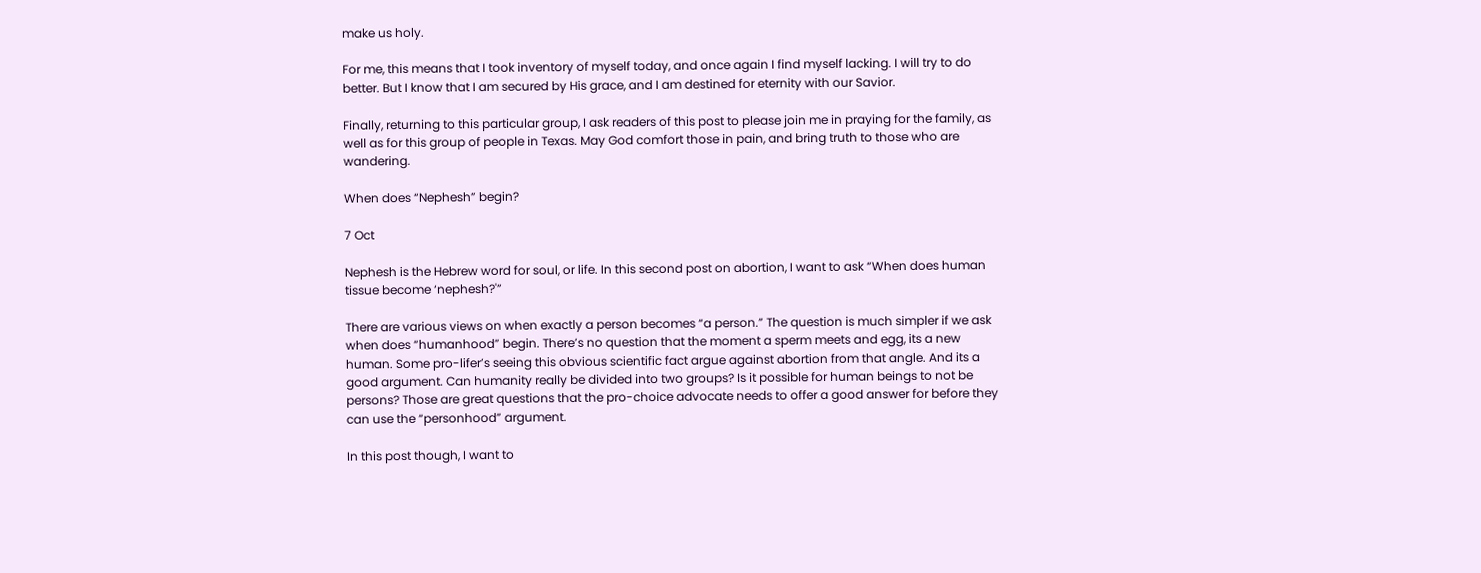make us holy.

For me, this means that I took inventory of myself today, and once again I find myself lacking. I will try to do better. But I know that I am secured by His grace, and I am destined for eternity with our Savior.

Finally, returning to this particular group, I ask readers of this post to please join me in praying for the family, as well as for this group of people in Texas. May God comfort those in pain, and bring truth to those who are wandering.

When does “Nephesh” begin?

7 Oct

Nephesh is the Hebrew word for soul, or life. In this second post on abortion, I want to ask “When does human tissue become ‘nephesh?'”

There are various views on when exactly a person becomes “a person.” The question is much simpler if we ask when does “humanhood” begin. There’s no question that the moment a sperm meets and egg, its a new human. Some pro-lifer’s seeing this obvious scientific fact argue against abortion from that angle. And its a good argument. Can humanity really be divided into two groups? Is it possible for human beings to not be persons? Those are great questions that the pro-choice advocate needs to offer a good answer for before they can use the “personhood” argument.

In this post though, I want to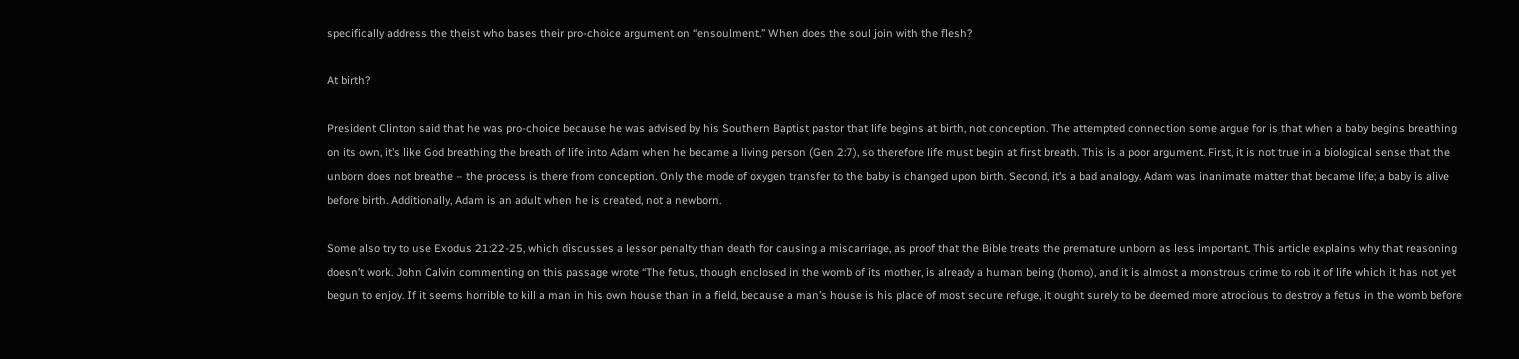specifically address the theist who bases their pro-choice argument on “ensoulment.” When does the soul join with the flesh?

At birth?

President Clinton said that he was pro-choice because he was advised by his Southern Baptist pastor that life begins at birth, not conception. The attempted connection some argue for is that when a baby begins breathing on its own, it’s like God breathing the breath of life into Adam when he became a living person (Gen 2:7), so therefore life must begin at first breath. This is a poor argument. First, it is not true in a biological sense that the unborn does not breathe – the process is there from conception. Only the mode of oxygen transfer to the baby is changed upon birth. Second, it’s a bad analogy. Adam was inanimate matter that became life; a baby is alive before birth. Additionally, Adam is an adult when he is created, not a newborn.

Some also try to use Exodus 21:22-25, which discusses a lessor penalty than death for causing a miscarriage, as proof that the Bible treats the premature unborn as less important. This article explains why that reasoning doesn’t work. John Calvin commenting on this passage wrote “The fetus, though enclosed in the womb of its mother, is already a human being (homo), and it is almost a monstrous crime to rob it of life which it has not yet begun to enjoy. If it seems horrible to kill a man in his own house than in a field, because a man’s house is his place of most secure refuge, it ought surely to be deemed more atrocious to destroy a fetus in the womb before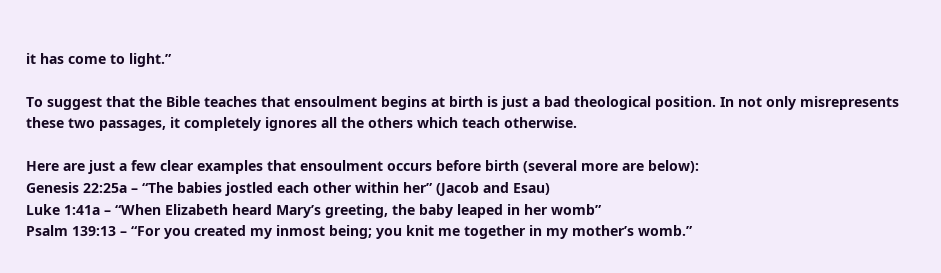it has come to light.”

To suggest that the Bible teaches that ensoulment begins at birth is just a bad theological position. In not only misrepresents these two passages, it completely ignores all the others which teach otherwise.

Here are just a few clear examples that ensoulment occurs before birth (several more are below):
Genesis 22:25a – “The babies jostled each other within her” (Jacob and Esau)
Luke 1:41a – “When Elizabeth heard Mary’s greeting, the baby leaped in her womb”
Psalm 139:13 – “For you created my inmost being; you knit me together in my mother’s womb.”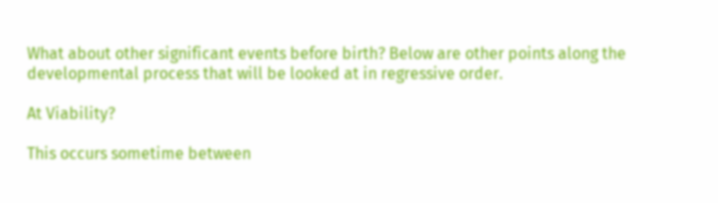What about other significant events before birth? Below are other points along the developmental process that will be looked at in regressive order.

At Viability?

This occurs sometime between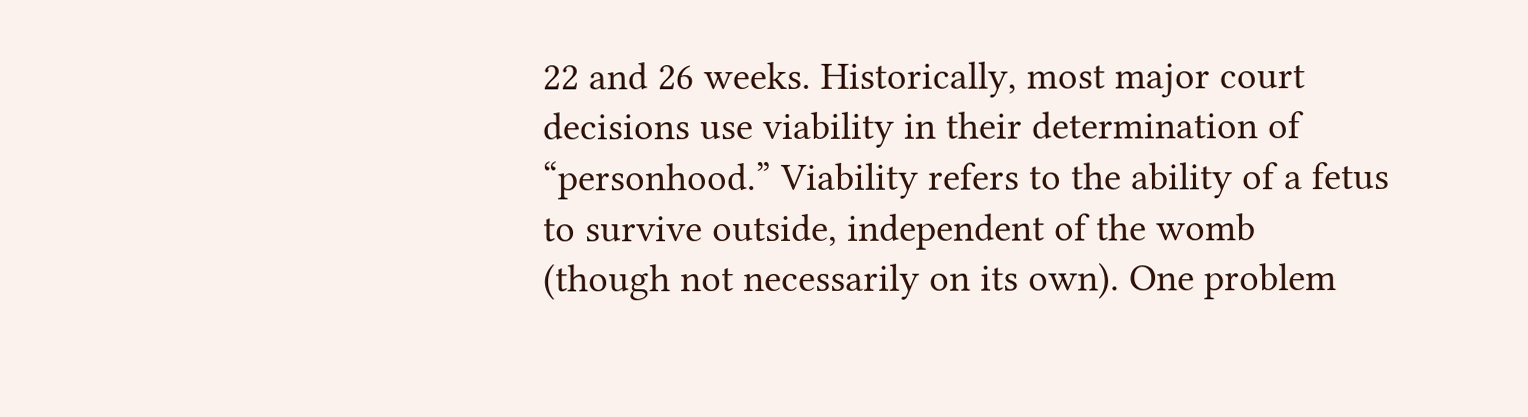22 and 26 weeks. Historically, most major court decisions use viability in their determination of “personhood.” Viability refers to the ability of a fetus to survive outside, independent of the womb (though not necessarily on its own). One problem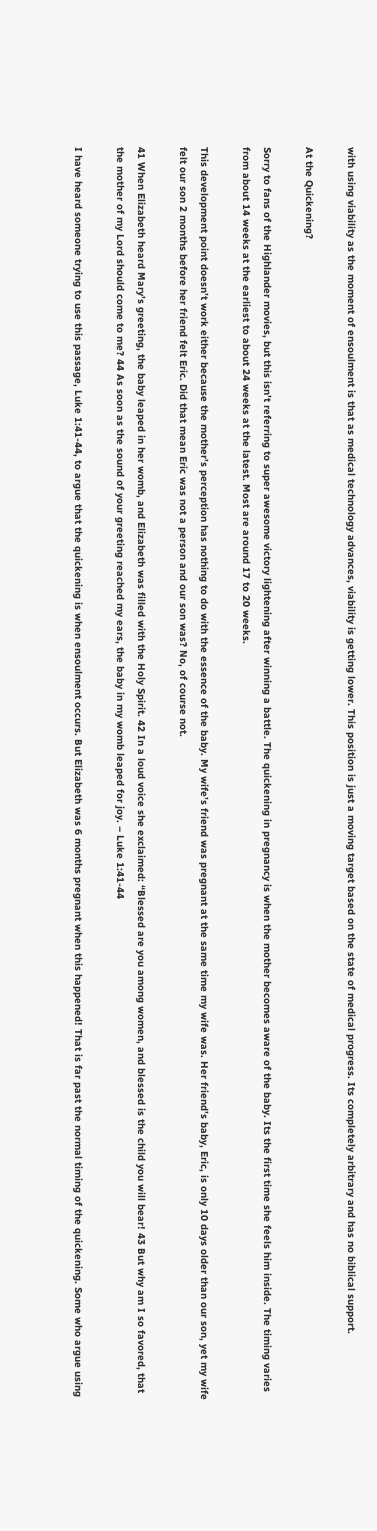with using viability as the moment of ensoulment is that as medical technology advances, viability is getting lower. This position is just a moving target based on the state of medical progress. Its completely arbitrary and has no biblical support.

At the Quickening?

Sorry to fans of the Highlander movies, but this isn’t referring to super awesome victory lightening after winning a battle. The quickening in pregnancy is when the mother becomes aware of the baby. Its the first time she feels him inside. The timing varies from about 14 weeks at the earliest to about 24 weeks at the latest. Most are around 17 to 20 weeks.

This development point doesn’t work either because the mother’s perception has nothing to do with the essence of the baby. My wife’s friend was pregnant at the same time my wife was. Her friend’s baby, Eric, is only 10 days older than our son, yet my wife felt our son 2 months before her friend felt Eric. Did that mean Eric was not a person and our son was? No, of course not.

41 When Elizabeth heard Mary’s greeting, the baby leaped in her womb, and Elizabeth was filled with the Holy Spirit. 42 In a loud voice she exclaimed: “Blessed are you among women, and blessed is the child you will bear! 43 But why am I so favored, that the mother of my Lord should come to me? 44 As soon as the sound of your greeting reached my ears, the baby in my womb leaped for joy. – Luke 1:41-44

I have heard someone trying to use this passage, Luke 1:41-44, to argue that the quickening is when ensoulment occurs. But Elizabeth was 6 months pregnant when this happened! That is far past the normal timing of the quickening. Some who argue using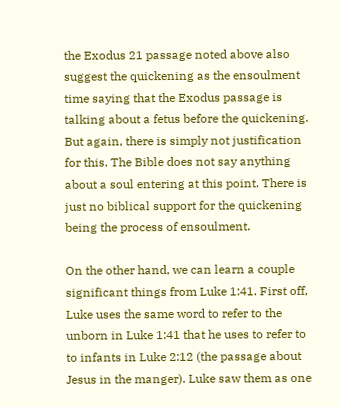the Exodus 21 passage noted above also suggest the quickening as the ensoulment time saying that the Exodus passage is talking about a fetus before the quickening. But again, there is simply not justification for this. The Bible does not say anything about a soul entering at this point. There is just no biblical support for the quickening being the process of ensoulment.

On the other hand, we can learn a couple significant things from Luke 1:41. First off, Luke uses the same word to refer to the unborn in Luke 1:41 that he uses to refer to to infants in Luke 2:12 (the passage about Jesus in the manger). Luke saw them as one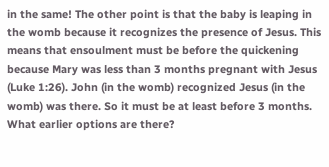in the same! The other point is that the baby is leaping in the womb because it recognizes the presence of Jesus. This means that ensoulment must be before the quickening because Mary was less than 3 months pregnant with Jesus (Luke 1:26). John (in the womb) recognized Jesus (in the womb) was there. So it must be at least before 3 months. What earlier options are there?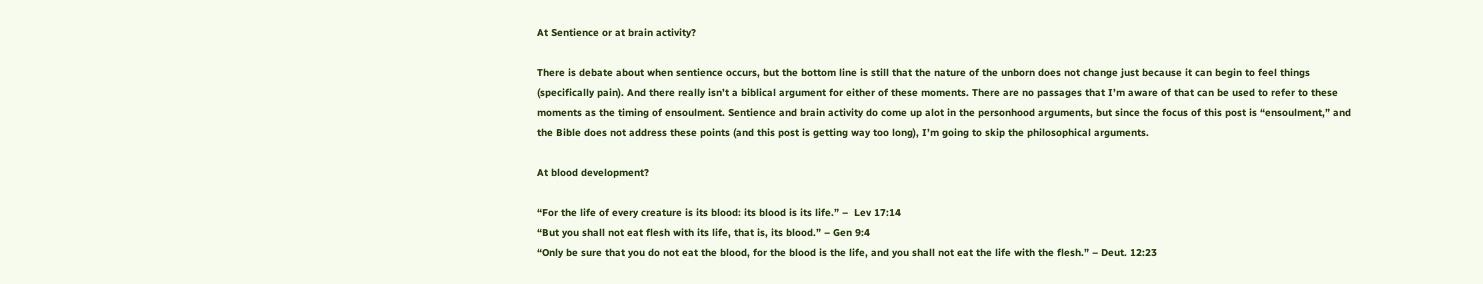At Sentience or at brain activity?

There is debate about when sentience occurs, but the bottom line is still that the nature of the unborn does not change just because it can begin to feel things (specifically pain). And there really isn’t a biblical argument for either of these moments. There are no passages that I’m aware of that can be used to refer to these moments as the timing of ensoulment. Sentience and brain activity do come up alot in the personhood arguments, but since the focus of this post is “ensoulment,” and the Bible does not address these points (and this post is getting way too long), I’m going to skip the philosophical arguments.

At blood development?

“For the life of every creature is its blood: its blood is its life.” –  Lev 17:14
“But you shall not eat flesh with its life, that is, its blood.” – Gen 9:4
“Only be sure that you do not eat the blood, for the blood is the life, and you shall not eat the life with the flesh.” – Deut. 12:23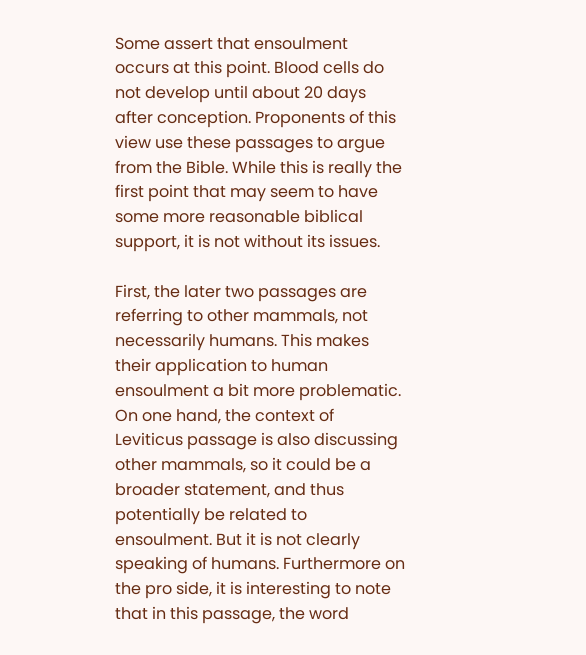Some assert that ensoulment occurs at this point. Blood cells do not develop until about 20 days after conception. Proponents of this view use these passages to argue from the Bible. While this is really the first point that may seem to have some more reasonable biblical support, it is not without its issues.

First, the later two passages are referring to other mammals, not necessarily humans. This makes their application to human ensoulment a bit more problematic. On one hand, the context of  Leviticus passage is also discussing other mammals, so it could be a broader statement, and thus potentially be related to ensoulment. But it is not clearly speaking of humans. Furthermore on the pro side, it is interesting to note that in this passage, the word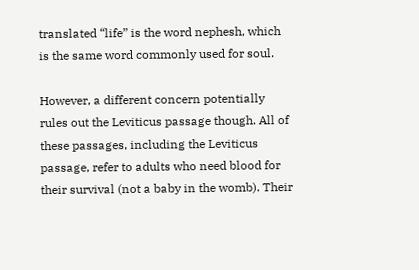translated “life” is the word nephesh, which is the same word commonly used for soul.

However, a different concern potentially rules out the Leviticus passage though. All of these passages, including the Leviticus passage, refer to adults who need blood for their survival (not a baby in the womb). Their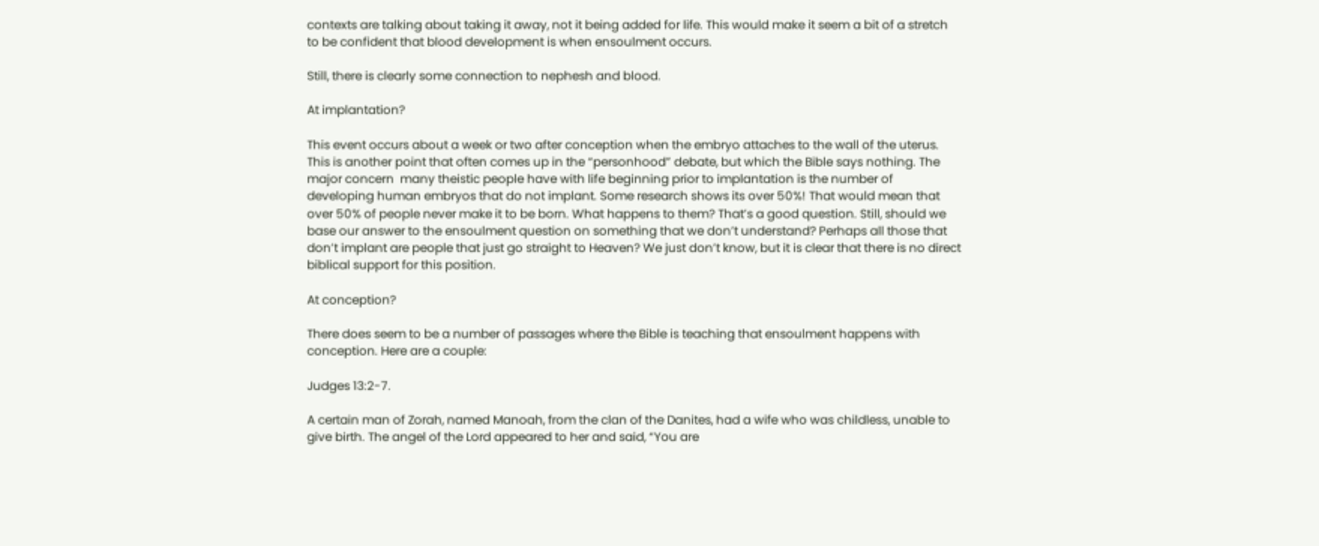contexts are talking about taking it away, not it being added for life. This would make it seem a bit of a stretch to be confident that blood development is when ensoulment occurs.

Still, there is clearly some connection to nephesh and blood.

At implantation?

This event occurs about a week or two after conception when the embryo attaches to the wall of the uterus. This is another point that often comes up in the “personhood” debate, but which the Bible says nothing. The major concern  many theistic people have with life beginning prior to implantation is the number of developing human embryos that do not implant. Some research shows its over 50%! That would mean that over 50% of people never make it to be born. What happens to them? That’s a good question. Still, should we base our answer to the ensoulment question on something that we don’t understand? Perhaps all those that don’t implant are people that just go straight to Heaven? We just don’t know, but it is clear that there is no direct biblical support for this position.

At conception?

There does seem to be a number of passages where the Bible is teaching that ensoulment happens with conception. Here are a couple:

Judges 13:2-7.

A certain man of Zorah, named Manoah, from the clan of the Danites, had a wife who was childless, unable to give birth. The angel of the Lord appeared to her and said, “You are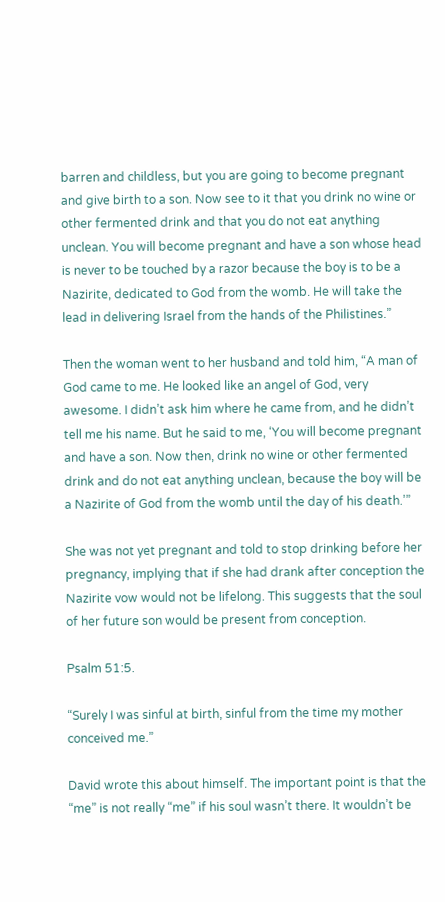barren and childless, but you are going to become pregnant and give birth to a son. Now see to it that you drink no wine or other fermented drink and that you do not eat anything unclean. You will become pregnant and have a son whose head is never to be touched by a razor because the boy is to be a Nazirite, dedicated to God from the womb. He will take the lead in delivering Israel from the hands of the Philistines.”

Then the woman went to her husband and told him, “A man of God came to me. He looked like an angel of God, very awesome. I didn’t ask him where he came from, and he didn’t tell me his name. But he said to me, ‘You will become pregnant and have a son. Now then, drink no wine or other fermented drink and do not eat anything unclean, because the boy will be a Nazirite of God from the womb until the day of his death.’”

She was not yet pregnant and told to stop drinking before her pregnancy, implying that if she had drank after conception the Nazirite vow would not be lifelong. This suggests that the soul of her future son would be present from conception.

Psalm 51:5.

“Surely I was sinful at birth, sinful from the time my mother conceived me.”

David wrote this about himself. The important point is that the “me” is not really “me” if his soul wasn’t there. It wouldn’t be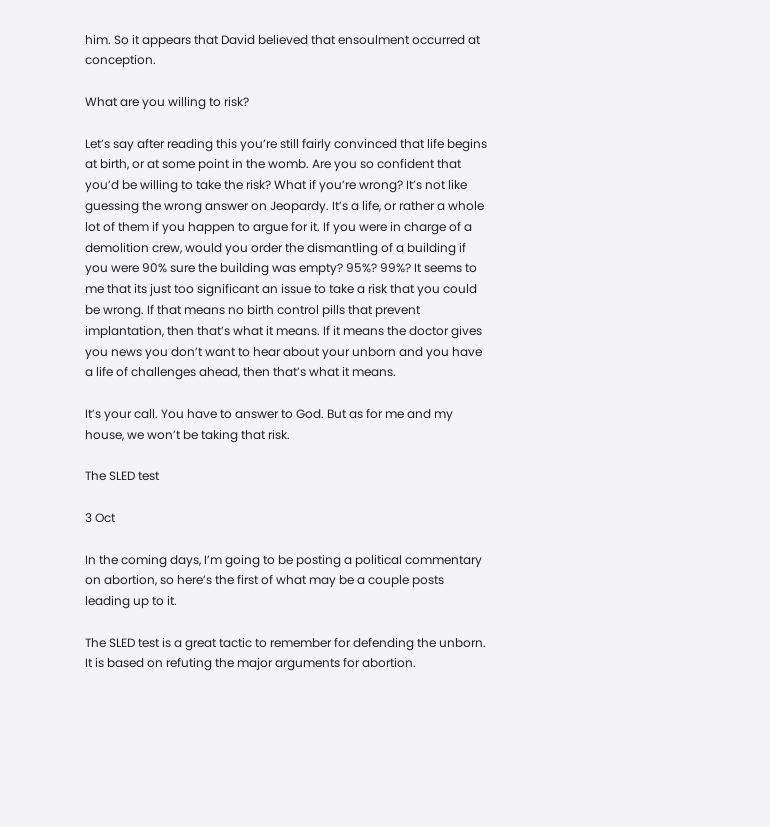him. So it appears that David believed that ensoulment occurred at conception.

What are you willing to risk?

Let’s say after reading this you’re still fairly convinced that life begins at birth, or at some point in the womb. Are you so confident that you’d be willing to take the risk? What if you’re wrong? It’s not like guessing the wrong answer on Jeopardy. It’s a life, or rather a whole lot of them if you happen to argue for it. If you were in charge of a demolition crew, would you order the dismantling of a building if you were 90% sure the building was empty? 95%? 99%? It seems to me that its just too significant an issue to take a risk that you could be wrong. If that means no birth control pills that prevent implantation, then that’s what it means. If it means the doctor gives you news you don’t want to hear about your unborn and you have a life of challenges ahead, then that’s what it means.

It’s your call. You have to answer to God. But as for me and my house, we won’t be taking that risk.

The SLED test

3 Oct

In the coming days, I’m going to be posting a political commentary on abortion, so here’s the first of what may be a couple posts leading up to it.

The SLED test is a great tactic to remember for defending the unborn. It is based on refuting the major arguments for abortion.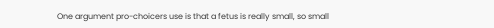One argument pro-choicers use is that a fetus is really small, so small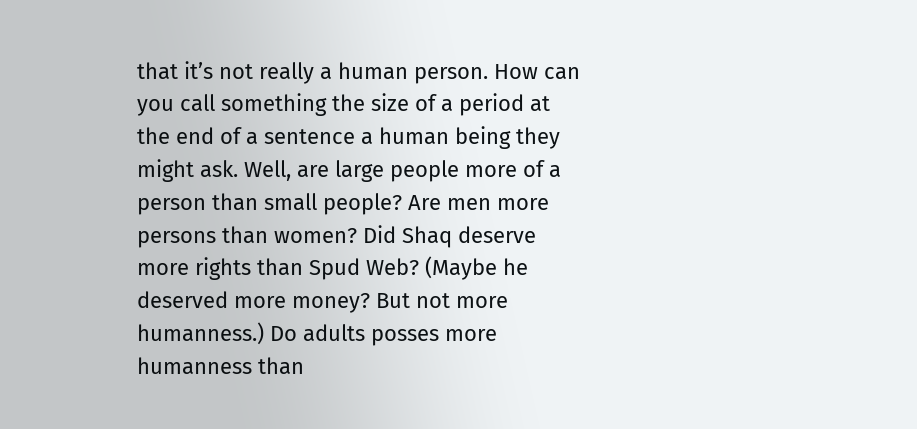that it’s not really a human person. How can you call something the size of a period at the end of a sentence a human being they might ask. Well, are large people more of a person than small people? Are men more persons than women? Did Shaq deserve more rights than Spud Web? (Maybe he deserved more money? But not more humanness.) Do adults posses more humanness than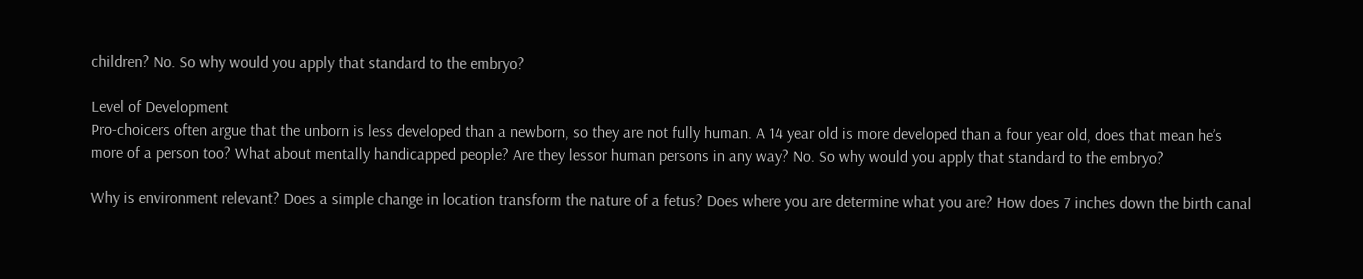children? No. So why would you apply that standard to the embryo?

Level of Development
Pro-choicers often argue that the unborn is less developed than a newborn, so they are not fully human. A 14 year old is more developed than a four year old, does that mean he’s more of a person too? What about mentally handicapped people? Are they lessor human persons in any way? No. So why would you apply that standard to the embryo?

Why is environment relevant? Does a simple change in location transform the nature of a fetus? Does where you are determine what you are? How does 7 inches down the birth canal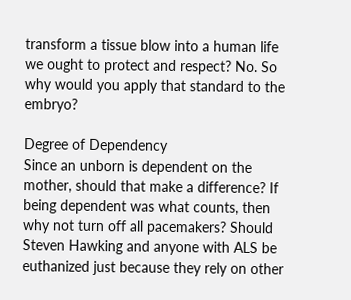transform a tissue blow into a human life we ought to protect and respect? No. So why would you apply that standard to the embryo?

Degree of Dependency
Since an unborn is dependent on the mother, should that make a difference? If being dependent was what counts, then why not turn off all pacemakers? Should Steven Hawking and anyone with ALS be euthanized just because they rely on other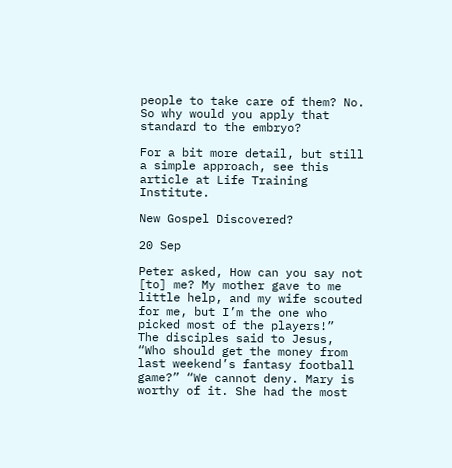people to take care of them? No. So why would you apply that standard to the embryo?

For a bit more detail, but still a simple approach, see this article at Life Training Institute.

New Gospel Discovered?

20 Sep

Peter asked, How can you say not [to] me? My mother gave to me little help, and my wife scouted for me, but I’m the one who picked most of the players!”  The disciples said to Jesus, “Who should get the money from last weekend’s fantasy football game?” “We cannot deny. Mary is worthy of it. She had the most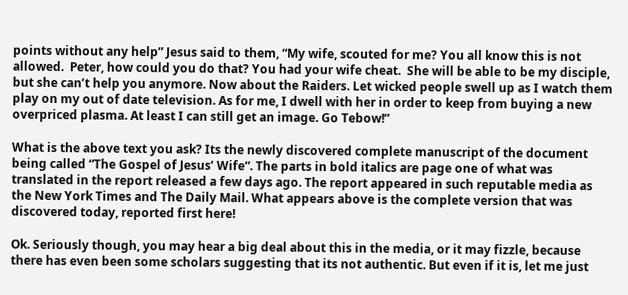points without any help” Jesus said to them, “My wife, scouted for me? You all know this is not allowed.  Peter, how could you do that? You had your wife cheat.  She will be able to be my disciple, but she can’t help you anymore. Now about the Raiders. Let wicked people swell up as I watch them play on my out of date television. As for me, I dwell with her in order to keep from buying a new overpriced plasma. At least I can still get an image. Go Tebow!”

What is the above text you ask? Its the newly discovered complete manuscript of the document being called “The Gospel of Jesus’ Wife“. The parts in bold italics are page one of what was translated in the report released a few days ago. The report appeared in such reputable media as the New York Times and The Daily Mail. What appears above is the complete version that was discovered today, reported first here!

Ok. Seriously though, you may hear a big deal about this in the media, or it may fizzle, because there has even been some scholars suggesting that its not authentic. But even if it is, let me just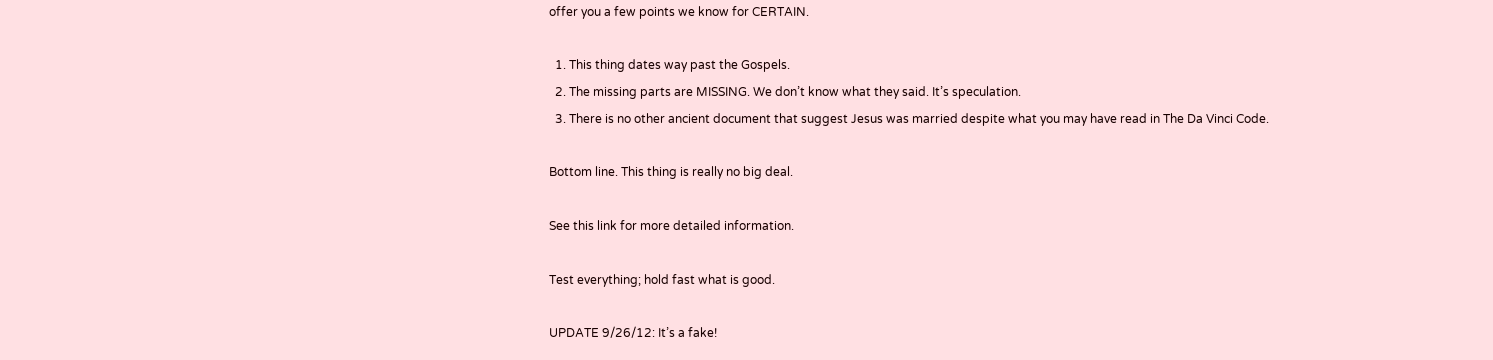offer you a few points we know for CERTAIN.

  1. This thing dates way past the Gospels.
  2. The missing parts are MISSING. We don’t know what they said. It’s speculation.
  3. There is no other ancient document that suggest Jesus was married despite what you may have read in The Da Vinci Code.

Bottom line. This thing is really no big deal.

See this link for more detailed information.

Test everything; hold fast what is good.

UPDATE 9/26/12: It’s a fake!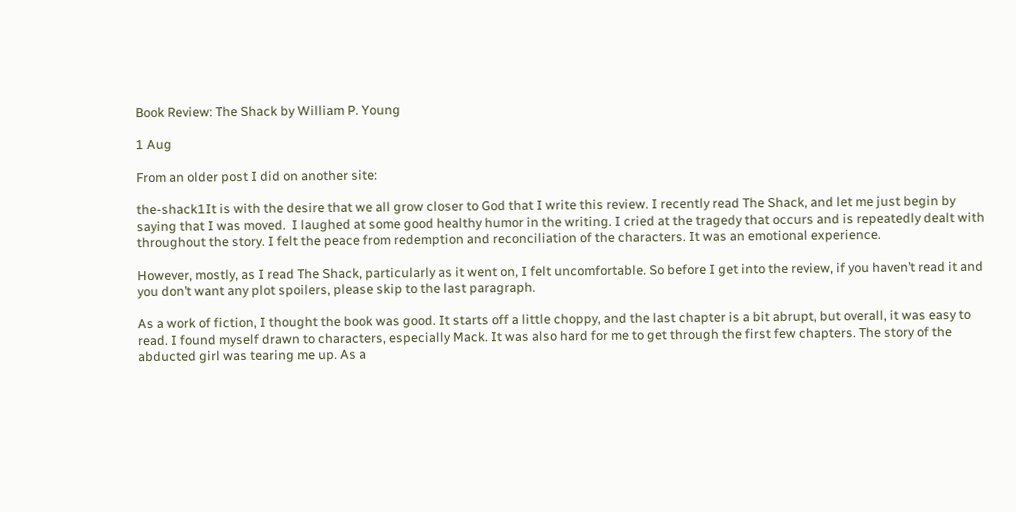Book Review: The Shack by William P. Young

1 Aug

From an older post I did on another site:

the-shack1It is with the desire that we all grow closer to God that I write this review. I recently read The Shack, and let me just begin by saying that I was moved.  I laughed at some good healthy humor in the writing. I cried at the tragedy that occurs and is repeatedly dealt with throughout the story. I felt the peace from redemption and reconciliation of the characters. It was an emotional experience.

However, mostly, as I read The Shack, particularly as it went on, I felt uncomfortable. So before I get into the review, if you haven’t read it and you don’t want any plot spoilers, please skip to the last paragraph.

As a work of fiction, I thought the book was good. It starts off a little choppy, and the last chapter is a bit abrupt, but overall, it was easy to read. I found myself drawn to characters, especially Mack. It was also hard for me to get through the first few chapters. The story of the abducted girl was tearing me up. As a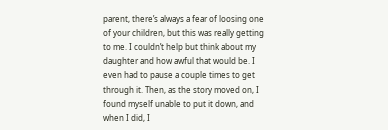parent, there’s always a fear of loosing one of your children, but this was really getting to me. I couldn’t help but think about my daughter and how awful that would be. I even had to pause a couple times to get through it. Then, as the story moved on, I found myself unable to put it down, and when I did, I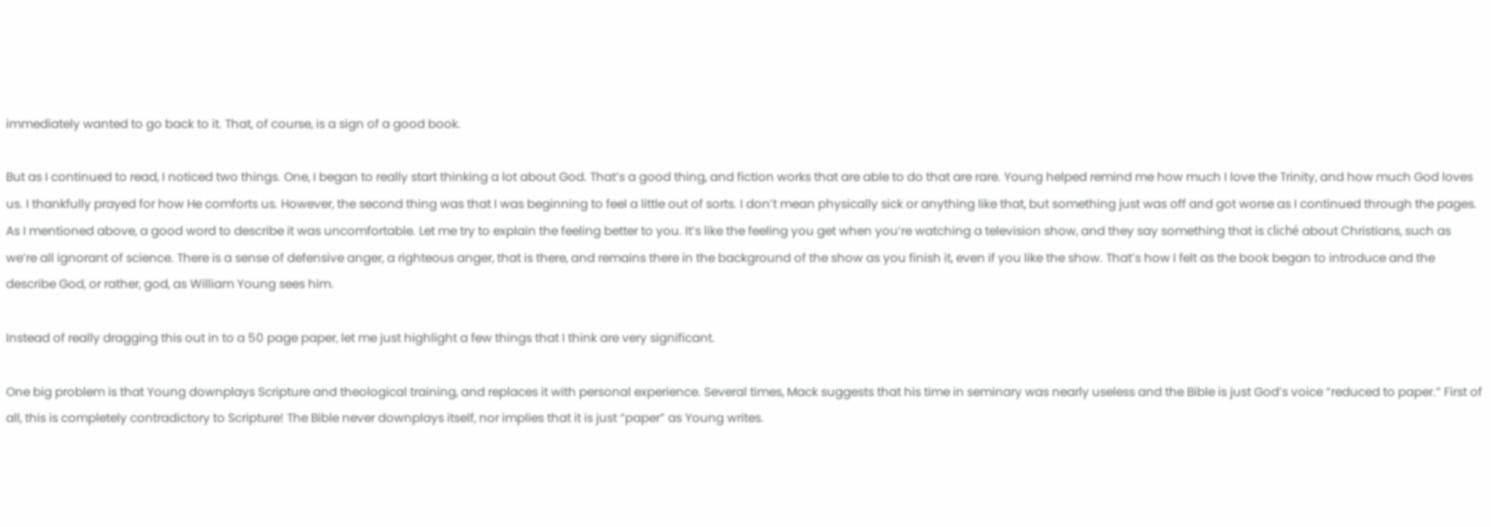immediately wanted to go back to it. That, of course, is a sign of a good book.

But as I continued to read, I noticed two things. One, I began to really start thinking a lot about God. That’s a good thing, and fiction works that are able to do that are rare. Young helped remind me how much I love the Trinity, and how much God loves us. I thankfully prayed for how He comforts us. However, the second thing was that I was beginning to feel a little out of sorts. I don’t mean physically sick or anything like that, but something just was off and got worse as I continued through the pages. As I mentioned above, a good word to describe it was uncomfortable. Let me try to explain the feeling better to you. It’s like the feeling you get when you’re watching a television show, and they say something that is cliché about Christians, such as we’re all ignorant of science. There is a sense of defensive anger, a righteous anger, that is there, and remains there in the background of the show as you finish it, even if you like the show. That’s how I felt as the book began to introduce and the describe God, or rather, god, as William Young sees him.

Instead of really dragging this out in to a 50 page paper, let me just highlight a few things that I think are very significant.

One big problem is that Young downplays Scripture and theological training, and replaces it with personal experience. Several times, Mack suggests that his time in seminary was nearly useless and the Bible is just God’s voice “reduced to paper.” First of all, this is completely contradictory to Scripture! The Bible never downplays itself, nor implies that it is just “paper” as Young writes.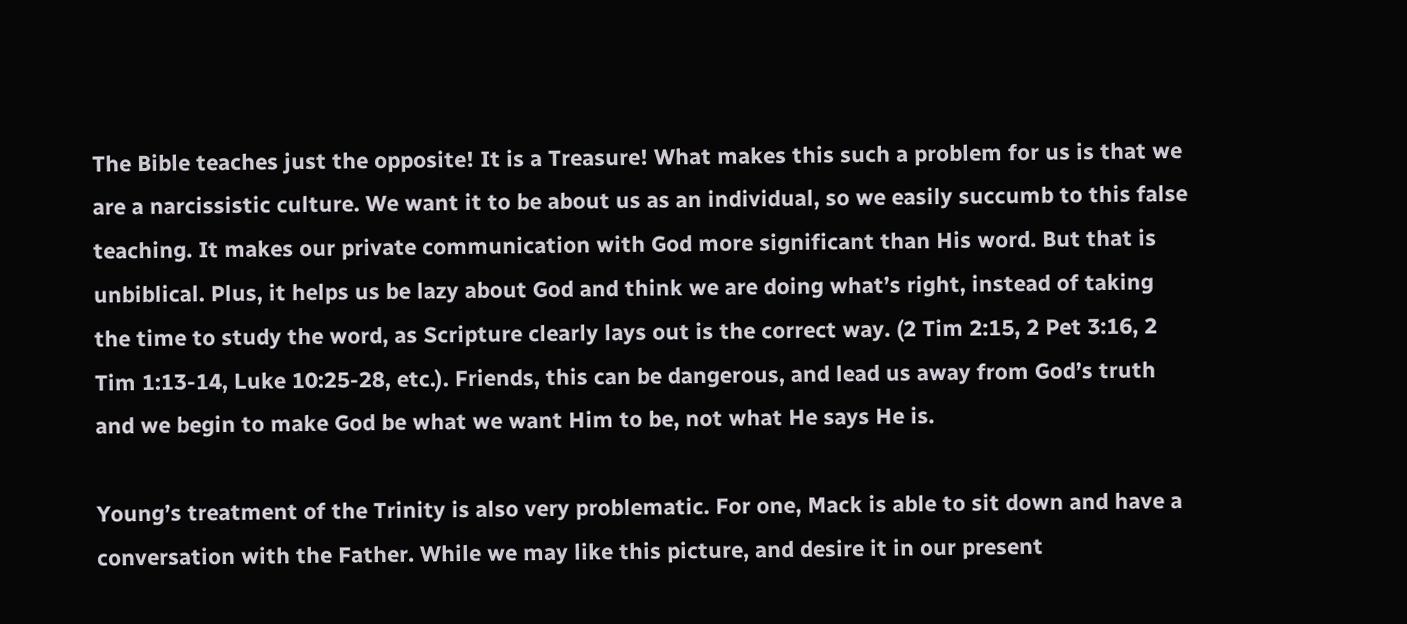The Bible teaches just the opposite! It is a Treasure! What makes this such a problem for us is that we are a narcissistic culture. We want it to be about us as an individual, so we easily succumb to this false teaching. It makes our private communication with God more significant than His word. But that is unbiblical. Plus, it helps us be lazy about God and think we are doing what’s right, instead of taking the time to study the word, as Scripture clearly lays out is the correct way. (2 Tim 2:15, 2 Pet 3:16, 2 Tim 1:13-14, Luke 10:25-28, etc.). Friends, this can be dangerous, and lead us away from God’s truth and we begin to make God be what we want Him to be, not what He says He is.

Young’s treatment of the Trinity is also very problematic. For one, Mack is able to sit down and have a conversation with the Father. While we may like this picture, and desire it in our present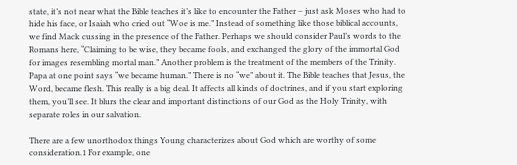state, it’s not near what the Bible teaches it’s like to encounter the Father – just ask Moses who had to hide his face, or Isaiah who cried out “Woe is me.” Instead of something like those biblical accounts, we find Mack cussing in the presence of the Father. Perhaps we should consider Paul’s words to the Romans here, “Claiming to be wise, they became fools, and exchanged the glory of the immortal God for images resembling mortal man.” Another problem is the treatment of the members of the Trinity. Papa at one point says “we became human.” There is no “we” about it. The Bible teaches that Jesus, the Word, became flesh. This really is a big deal. It affects all kinds of doctrines, and if you start exploring them, you’ll see. It blurs the clear and important distinctions of our God as the Holy Trinity, with separate roles in our salvation.

There are a few unorthodox things Young characterizes about God which are worthy of some consideration.1 For example, one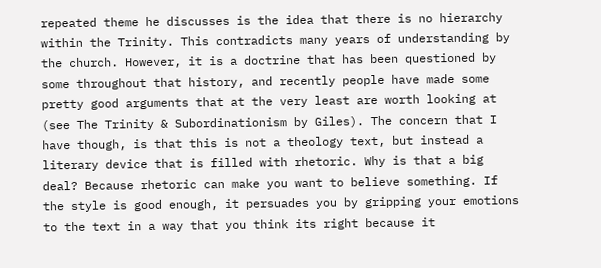repeated theme he discusses is the idea that there is no hierarchy within the Trinity. This contradicts many years of understanding by the church. However, it is a doctrine that has been questioned by some throughout that history, and recently people have made some pretty good arguments that at the very least are worth looking at (see The Trinity & Subordinationism by Giles). The concern that I have though, is that this is not a theology text, but instead a literary device that is filled with rhetoric. Why is that a big deal? Because rhetoric can make you want to believe something. If the style is good enough, it persuades you by gripping your emotions to the text in a way that you think its right because it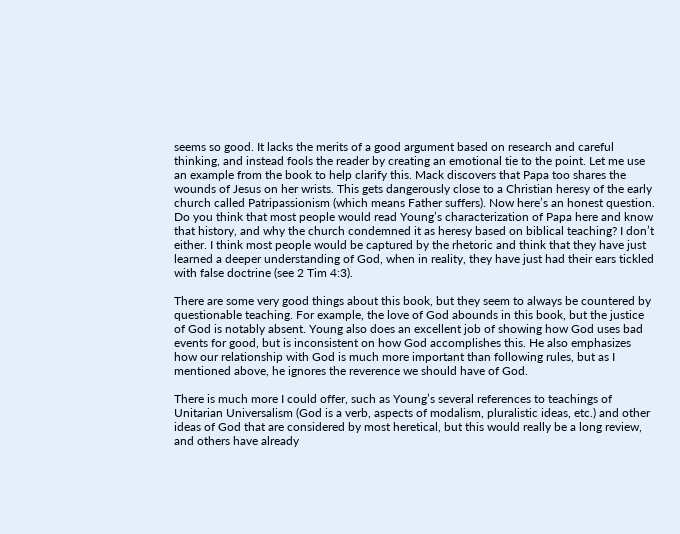seems so good. It lacks the merits of a good argument based on research and careful thinking, and instead fools the reader by creating an emotional tie to the point. Let me use an example from the book to help clarify this. Mack discovers that Papa too shares the wounds of Jesus on her wrists. This gets dangerously close to a Christian heresy of the early church called Patripassionism (which means Father suffers). Now here’s an honest question. Do you think that most people would read Young’s characterization of Papa here and know that history, and why the church condemned it as heresy based on biblical teaching? I don’t either. I think most people would be captured by the rhetoric and think that they have just learned a deeper understanding of God, when in reality, they have just had their ears tickled with false doctrine (see 2 Tim 4:3).

There are some very good things about this book, but they seem to always be countered by questionable teaching. For example, the love of God abounds in this book, but the justice of God is notably absent. Young also does an excellent job of showing how God uses bad events for good, but is inconsistent on how God accomplishes this. He also emphasizes how our relationship with God is much more important than following rules, but as I mentioned above, he ignores the reverence we should have of God.

There is much more I could offer, such as Young’s several references to teachings of Unitarian Universalism (God is a verb, aspects of modalism, pluralistic ideas, etc.) and other ideas of God that are considered by most heretical, but this would really be a long review, and others have already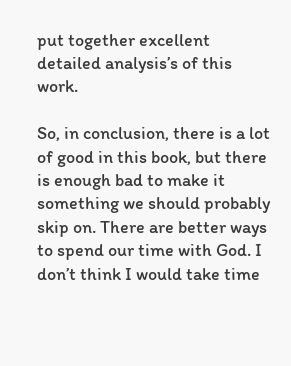put together excellent detailed analysis’s of this work.

So, in conclusion, there is a lot of good in this book, but there is enough bad to make it something we should probably skip on. There are better ways to spend our time with God. I don’t think I would take time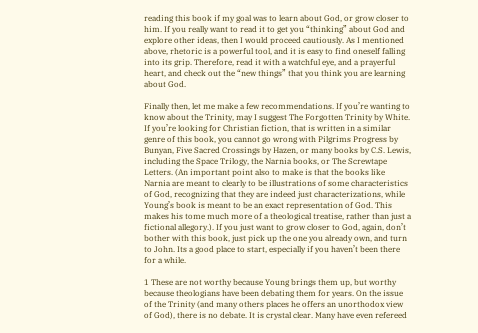reading this book if my goal was to learn about God, or grow closer to him. If you really want to read it to get you “thinking” about God and explore other ideas, then I would proceed cautiously. As I mentioned above, rhetoric is a powerful tool, and it is easy to find oneself falling into its grip. Therefore, read it with a watchful eye, and a prayerful heart, and check out the “new things” that you think you are learning about God.

Finally then, let me make a few recommendations. If you’re wanting to know about the Trinity, may I suggest The Forgotten Trinity by White. If you’re looking for Christian fiction, that is written in a similar genre of this book, you cannot go wrong with Pilgrims Progress by Bunyan, Five Sacred Crossings by Hazen, or many books by C.S. Lewis, including the Space Trilogy, the Narnia books, or The Screwtape Letters. (An important point also to make is that the books like Narnia are meant to clearly to be illustrations of some characteristics of God, recognizing that they are indeed just characterizations, while Young’s book is meant to be an exact representation of God. This makes his tome much more of a theological treatise, rather than just a fictional allegory.). If you just want to grow closer to God, again, don’t bother with this book, just pick up the one you already own, and turn to John. Its a good place to start, especially if you haven’t been there for a while.

1 These are not worthy because Young brings them up, but worthy because theologians have been debating them for years. On the issue of the Trinity (and many others places he offers an unorthodox view of God), there is no debate. It is crystal clear. Many have even refereed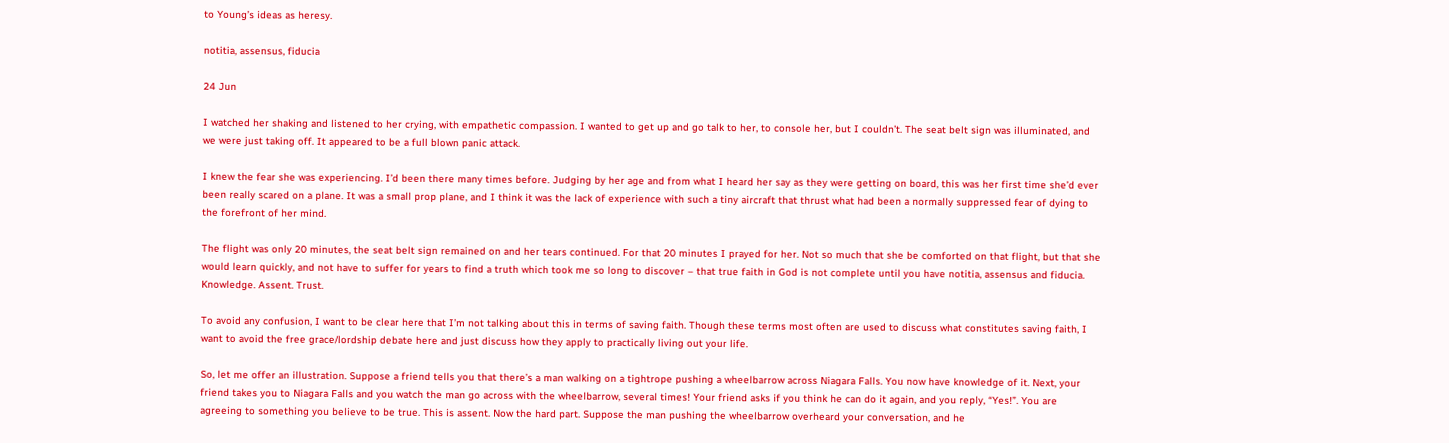to Young’s ideas as heresy.

notitia, assensus, fiducia

24 Jun

I watched her shaking and listened to her crying, with empathetic compassion. I wanted to get up and go talk to her, to console her, but I couldn’t. The seat belt sign was illuminated, and we were just taking off. It appeared to be a full blown panic attack.

I knew the fear she was experiencing. I’d been there many times before. Judging by her age and from what I heard her say as they were getting on board, this was her first time she’d ever been really scared on a plane. It was a small prop plane, and I think it was the lack of experience with such a tiny aircraft that thrust what had been a normally suppressed fear of dying to the forefront of her mind.

The flight was only 20 minutes, the seat belt sign remained on and her tears continued. For that 20 minutes I prayed for her. Not so much that she be comforted on that flight, but that she would learn quickly, and not have to suffer for years to find a truth which took me so long to discover – that true faith in God is not complete until you have notitia, assensus and fiducia. Knowledge. Assent. Trust.

To avoid any confusion, I want to be clear here that I’m not talking about this in terms of saving faith. Though these terms most often are used to discuss what constitutes saving faith, I want to avoid the free grace/lordship debate here and just discuss how they apply to practically living out your life.

So, let me offer an illustration. Suppose a friend tells you that there’s a man walking on a tightrope pushing a wheelbarrow across Niagara Falls. You now have knowledge of it. Next, your friend takes you to Niagara Falls and you watch the man go across with the wheelbarrow, several times! Your friend asks if you think he can do it again, and you reply, “Yes!”. You are agreeing to something you believe to be true. This is assent. Now the hard part. Suppose the man pushing the wheelbarrow overheard your conversation, and he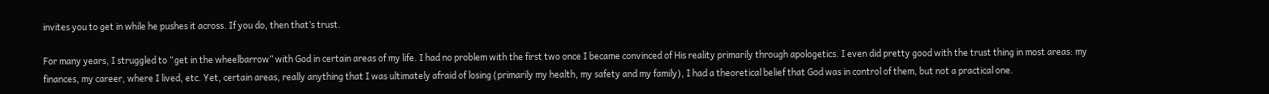invites you to get in while he pushes it across. If you do, then that’s trust.

For many years, I struggled to “get in the wheelbarrow” with God in certain areas of my life. I had no problem with the first two once I became convinced of His reality primarily through apologetics. I even did pretty good with the trust thing in most areas: my finances, my career, where I lived, etc. Yet, certain areas, really anything that I was ultimately afraid of losing (primarily my health, my safety and my family), I had a theoretical belief that God was in control of them, but not a practical one.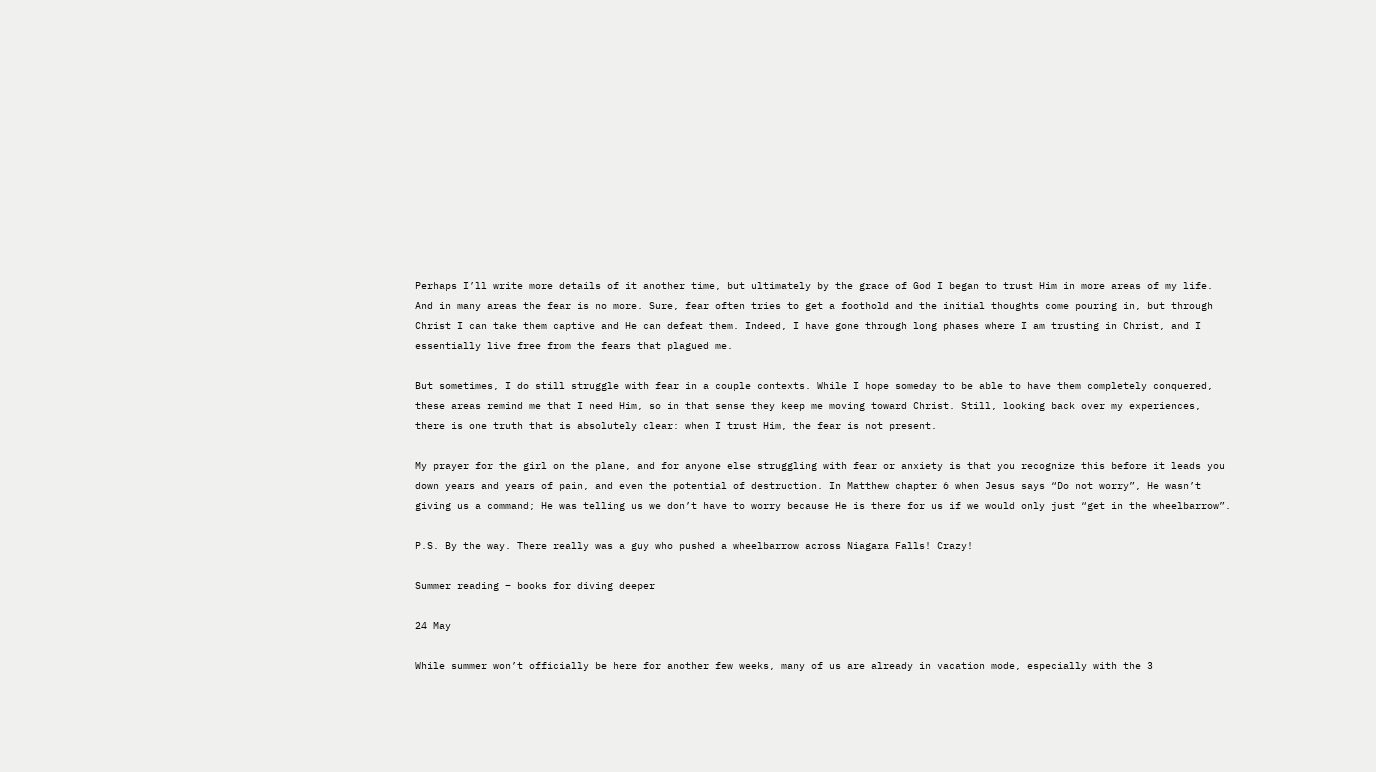Perhaps I’ll write more details of it another time, but ultimately by the grace of God I began to trust Him in more areas of my life. And in many areas the fear is no more. Sure, fear often tries to get a foothold and the initial thoughts come pouring in, but through Christ I can take them captive and He can defeat them. Indeed, I have gone through long phases where I am trusting in Christ, and I essentially live free from the fears that plagued me.

But sometimes, I do still struggle with fear in a couple contexts. While I hope someday to be able to have them completely conquered, these areas remind me that I need Him, so in that sense they keep me moving toward Christ. Still, looking back over my experiences, there is one truth that is absolutely clear: when I trust Him, the fear is not present.

My prayer for the girl on the plane, and for anyone else struggling with fear or anxiety is that you recognize this before it leads you down years and years of pain, and even the potential of destruction. In Matthew chapter 6 when Jesus says “Do not worry”, He wasn’t giving us a command; He was telling us we don’t have to worry because He is there for us if we would only just “get in the wheelbarrow”.

P.S. By the way. There really was a guy who pushed a wheelbarrow across Niagara Falls! Crazy!

Summer reading – books for diving deeper

24 May

While summer won’t officially be here for another few weeks, many of us are already in vacation mode, especially with the 3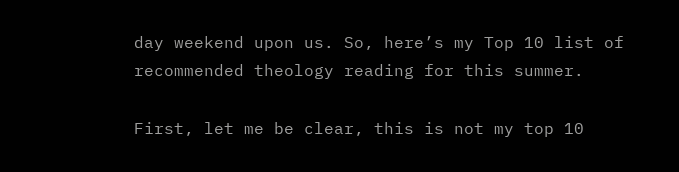day weekend upon us. So, here’s my Top 10 list of recommended theology reading for this summer.

First, let me be clear, this is not my top 10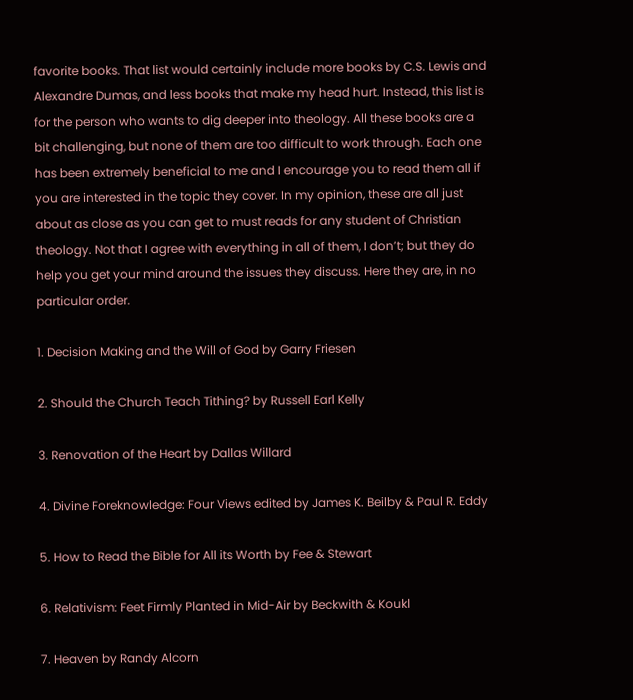favorite books. That list would certainly include more books by C.S. Lewis and Alexandre Dumas, and less books that make my head hurt. Instead, this list is for the person who wants to dig deeper into theology. All these books are a bit challenging, but none of them are too difficult to work through. Each one has been extremely beneficial to me and I encourage you to read them all if you are interested in the topic they cover. In my opinion, these are all just about as close as you can get to must reads for any student of Christian theology. Not that I agree with everything in all of them, I don’t; but they do help you get your mind around the issues they discuss. Here they are, in no particular order.

1. Decision Making and the Will of God by Garry Friesen

2. Should the Church Teach Tithing? by Russell Earl Kelly

3. Renovation of the Heart by Dallas Willard

4. Divine Foreknowledge: Four Views edited by James K. Beilby & Paul R. Eddy

5. How to Read the Bible for All its Worth by Fee & Stewart

6. Relativism: Feet Firmly Planted in Mid-Air by Beckwith & Koukl

7. Heaven by Randy Alcorn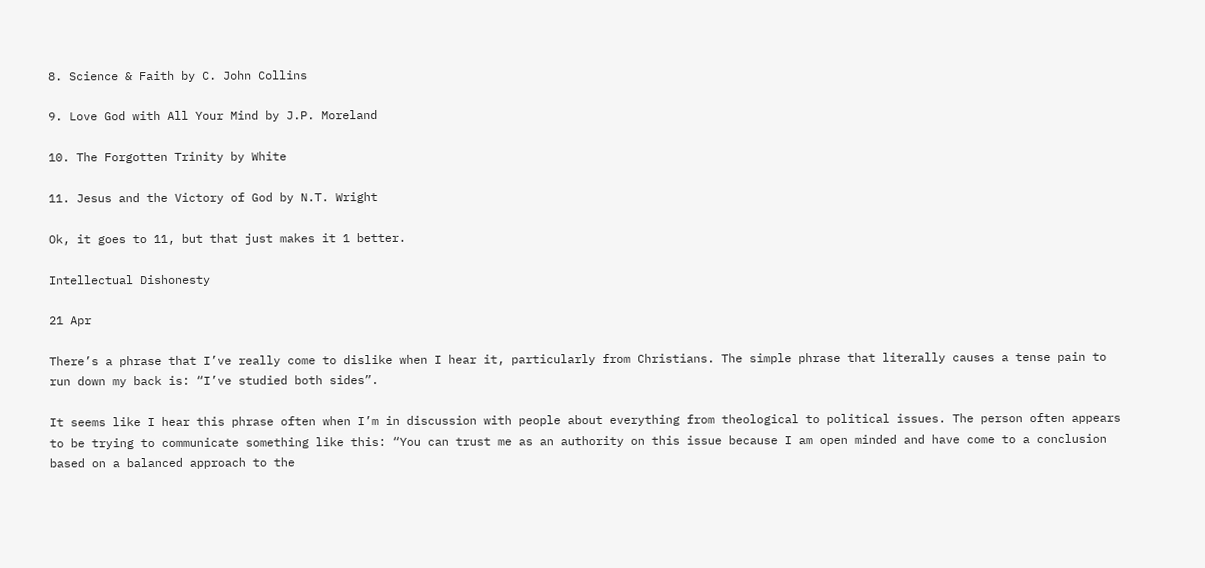8. Science & Faith by C. John Collins

9. Love God with All Your Mind by J.P. Moreland

10. The Forgotten Trinity by White

11. Jesus and the Victory of God by N.T. Wright

Ok, it goes to 11, but that just makes it 1 better.

Intellectual Dishonesty

21 Apr

There’s a phrase that I’ve really come to dislike when I hear it, particularly from Christians. The simple phrase that literally causes a tense pain to run down my back is: “I’ve studied both sides”.

It seems like I hear this phrase often when I’m in discussion with people about everything from theological to political issues. The person often appears to be trying to communicate something like this: “You can trust me as an authority on this issue because I am open minded and have come to a conclusion based on a balanced approach to the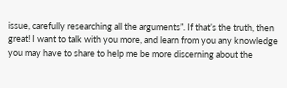issue, carefully researching all the arguments”. If that’s the truth, then great! I want to talk with you more, and learn from you any knowledge you may have to share to help me be more discerning about the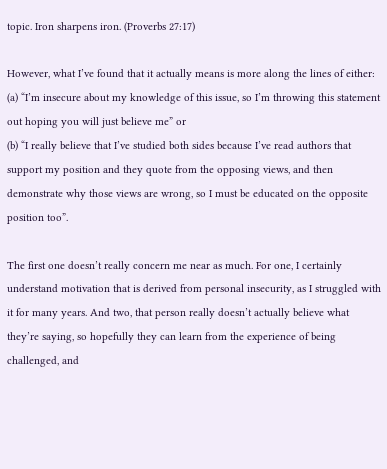topic. Iron sharpens iron. (Proverbs 27:17)

However, what I’ve found that it actually means is more along the lines of either:
(a) “I’m insecure about my knowledge of this issue, so I’m throwing this statement out hoping you will just believe me” or
(b) “I really believe that I’ve studied both sides because I’ve read authors that support my position and they quote from the opposing views, and then demonstrate why those views are wrong, so I must be educated on the opposite position too”.

The first one doesn’t really concern me near as much. For one, I certainly understand motivation that is derived from personal insecurity, as I struggled with it for many years. And two, that person really doesn’t actually believe what they’re saying, so hopefully they can learn from the experience of being challenged, and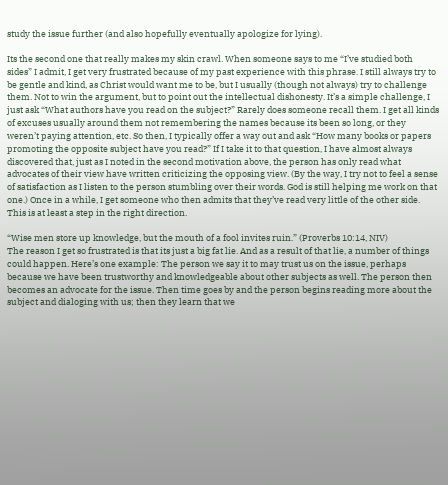study the issue further (and also hopefully eventually apologize for lying).

Its the second one that really makes my skin crawl. When someone says to me “I’ve studied both sides” I admit, I get very frustrated because of my past experience with this phrase. I still always try to be gentle and kind, as Christ would want me to be, but I usually (though not always) try to challenge them. Not to win the argument, but to point out the intellectual dishonesty. It’s a simple challenge, I just ask “What authors have you read on the subject?” Rarely does someone recall them. I get all kinds of excuses usually around them not remembering the names because its been so long, or they weren’t paying attention, etc. So then, I typically offer a way out and ask “How many books or papers promoting the opposite subject have you read?” If I take it to that question, I have almost always discovered that, just as I noted in the second motivation above, the person has only read what advocates of their view have written criticizing the opposing view. (By the way, I try not to feel a sense of satisfaction as I listen to the person stumbling over their words. God is still helping me work on that one.) Once in a while, I get someone who then admits that they’ve read very little of the other side. This is at least a step in the right direction.

“Wise men store up knowledge, but the mouth of a fool invites ruin.” (Proverbs 10:14, NIV)
The reason I get so frustrated is that its just a big fat lie. And as a result of that lie, a number of things could happen. Here’s one example: The person we say it to may trust us on the issue, perhaps because we have been trustworthy and knowledgeable about other subjects as well. The person then becomes an advocate for the issue. Then time goes by and the person begins reading more about the subject and dialoging with us; then they learn that we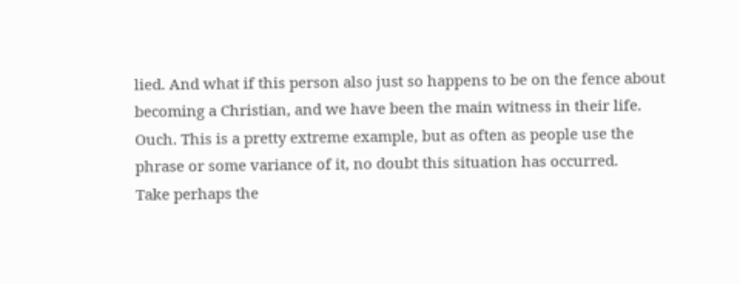lied. And what if this person also just so happens to be on the fence about becoming a Christian, and we have been the main witness in their life. Ouch. This is a pretty extreme example, but as often as people use the phrase or some variance of it, no doubt this situation has occurred.
Take perhaps the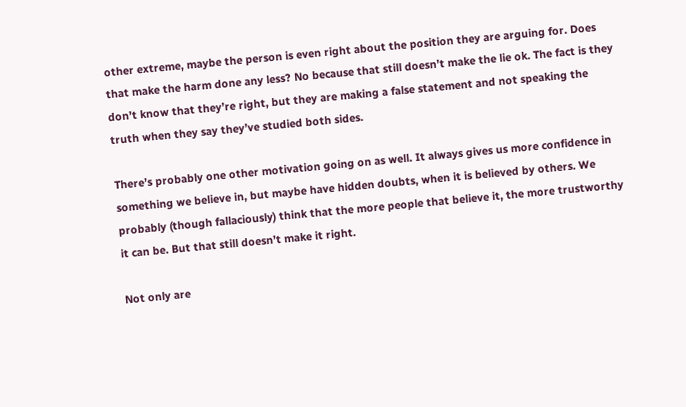other extreme, maybe the person is even right about the position they are arguing for. Does that make the harm done any less? No because that still doesn’t make the lie ok. The fact is they don’t know that they’re right, but they are making a false statement and not speaking the truth when they say they’ve studied both sides.

There’s probably one other motivation going on as well. It always gives us more confidence in something we believe in, but maybe have hidden doubts, when it is believed by others. We probably (though fallaciously) think that the more people that believe it, the more trustworthy it can be. But that still doesn’t make it right.

Not only are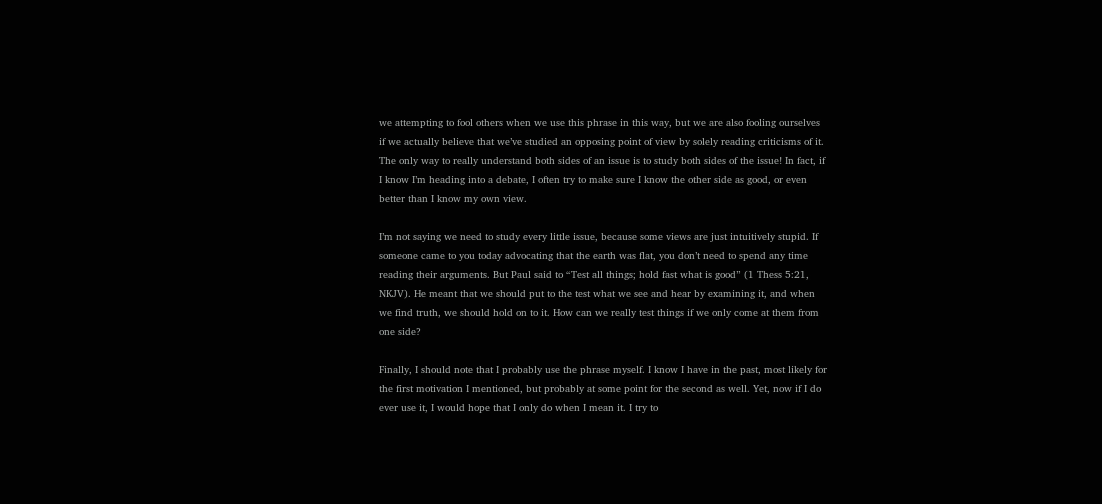we attempting to fool others when we use this phrase in this way, but we are also fooling ourselves if we actually believe that we’ve studied an opposing point of view by solely reading criticisms of it. The only way to really understand both sides of an issue is to study both sides of the issue! In fact, if I know I’m heading into a debate, I often try to make sure I know the other side as good, or even better than I know my own view.

I’m not saying we need to study every little issue, because some views are just intuitively stupid. If someone came to you today advocating that the earth was flat, you don’t need to spend any time reading their arguments. But Paul said to “Test all things; hold fast what is good” (1 Thess 5:21, NKJV). He meant that we should put to the test what we see and hear by examining it, and when we find truth, we should hold on to it. How can we really test things if we only come at them from one side?

Finally, I should note that I probably use the phrase myself. I know I have in the past, most likely for the first motivation I mentioned, but probably at some point for the second as well. Yet, now if I do ever use it, I would hope that I only do when I mean it. I try to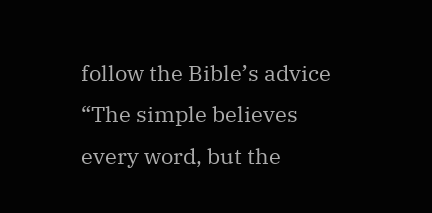follow the Bible’s advice “The simple believes every word, but the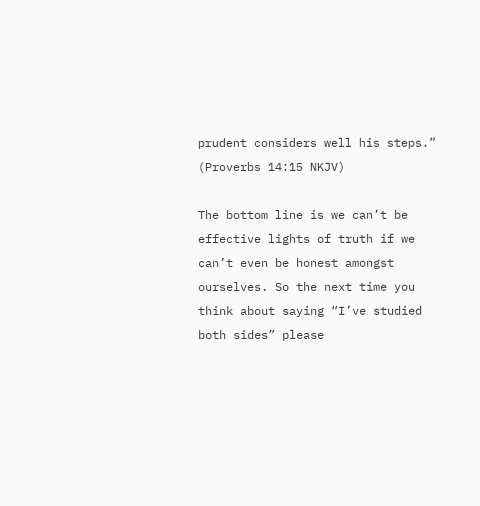prudent considers well his steps.” (Proverbs 14:15 NKJV)

The bottom line is we can’t be effective lights of truth if we can’t even be honest amongst ourselves. So the next time you think about saying “I’ve studied both sides” please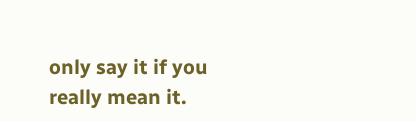only say it if you really mean it.